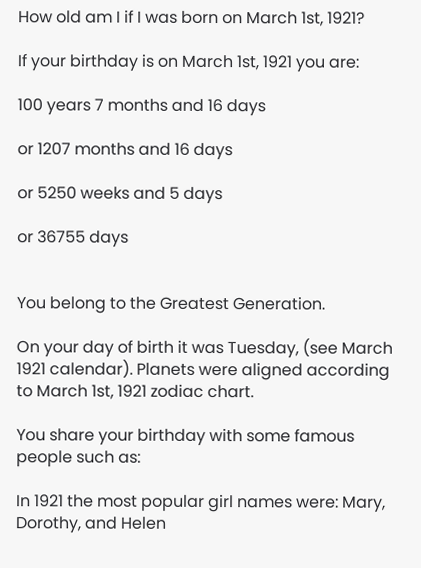How old am I if I was born on March 1st, 1921?

If your birthday is on March 1st, 1921 you are:

100 years 7 months and 16 days

or 1207 months and 16 days

or 5250 weeks and 5 days

or 36755 days


You belong to the Greatest Generation.

On your day of birth it was Tuesday, (see March 1921 calendar). Planets were aligned according to March 1st, 1921 zodiac chart.

You share your birthday with some famous people such as:

In 1921 the most popular girl names were: Mary, Dorothy, and Helen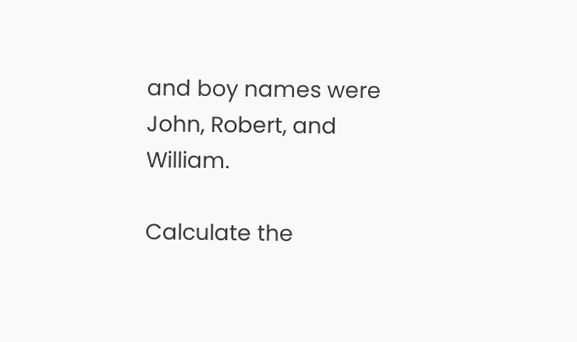and boy names were John, Robert, and William.

Calculate the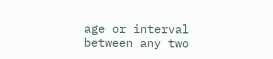age or interval between any two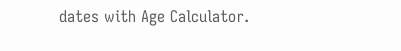dates with Age Calculator.